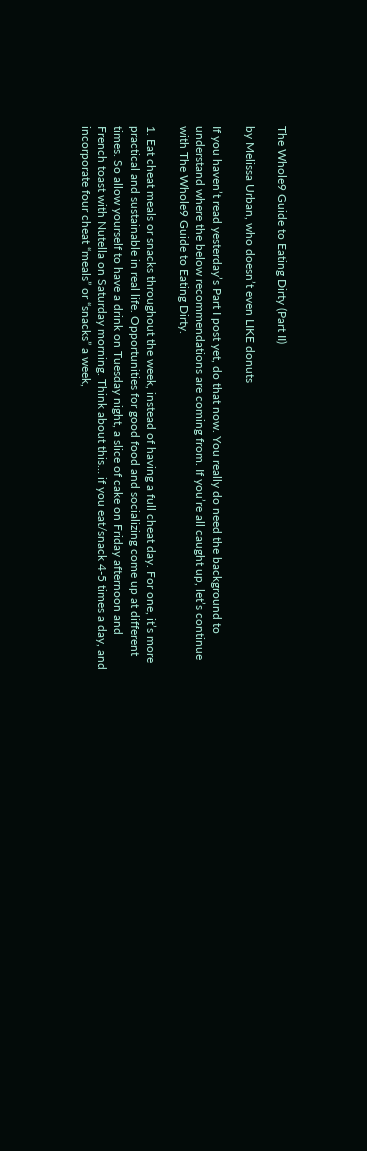The Whole9 Guide to Eating Dirty (Part II)

by Melissa Urban, who doesn’t even LIKE donuts

If you haven’t read yesterday’s Part I post yet, do that now. You really do need the background to understand where the below recommendations are coming from. If you’re all caught up, let’s continue with The Whole9 Guide to Eating Dirty.

1. Eat cheat meals or snacks throughout the week, instead of having a full cheat day. For one, it’s more practical and sustainable in real life. Opportunities for good food and socializing come up at different times. So allow yourself to have a drink on Tuesday night, a slice of cake on Friday afternoon and French toast with Nutella on Saturday morning. Think about this… if you eat/snack 4-5 times a day, and incorporate four cheat “meals” or “snacks” a week,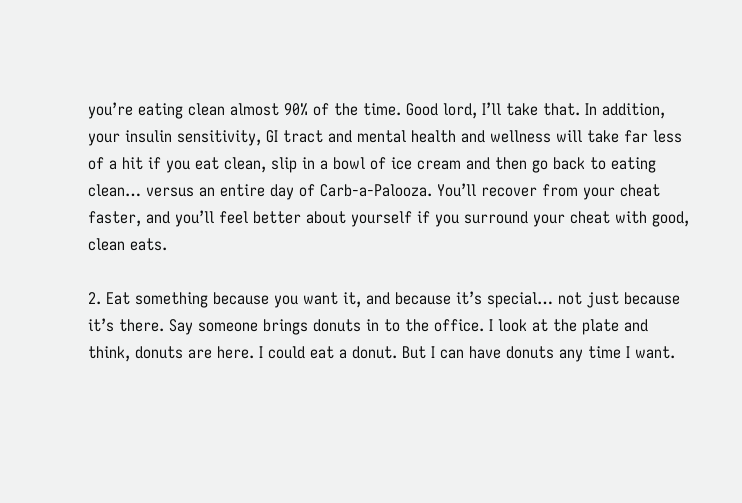you’re eating clean almost 90% of the time. Good lord, I’ll take that. In addition, your insulin sensitivity, GI tract and mental health and wellness will take far less of a hit if you eat clean, slip in a bowl of ice cream and then go back to eating clean… versus an entire day of Carb-a-Palooza. You’ll recover from your cheat faster, and you’ll feel better about yourself if you surround your cheat with good, clean eats.

2. Eat something because you want it, and because it’s special… not just because it’s there. Say someone brings donuts in to the office. I look at the plate and think, donuts are here. I could eat a donut. But I can have donuts any time I want.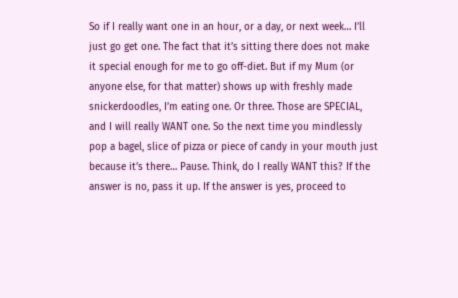So if I really want one in an hour, or a day, or next week… I’ll just go get one. The fact that it’s sitting there does not make it special enough for me to go off-diet. But if my Mum (or anyone else, for that matter) shows up with freshly made snickerdoodles, I’m eating one. Or three. Those are SPECIAL, and I will really WANT one. So the next time you mindlessly pop a bagel, slice of pizza or piece of candy in your mouth just because it’s there… Pause. Think, do I really WANT this? If the answer is no, pass it up. If the answer is yes, proceed to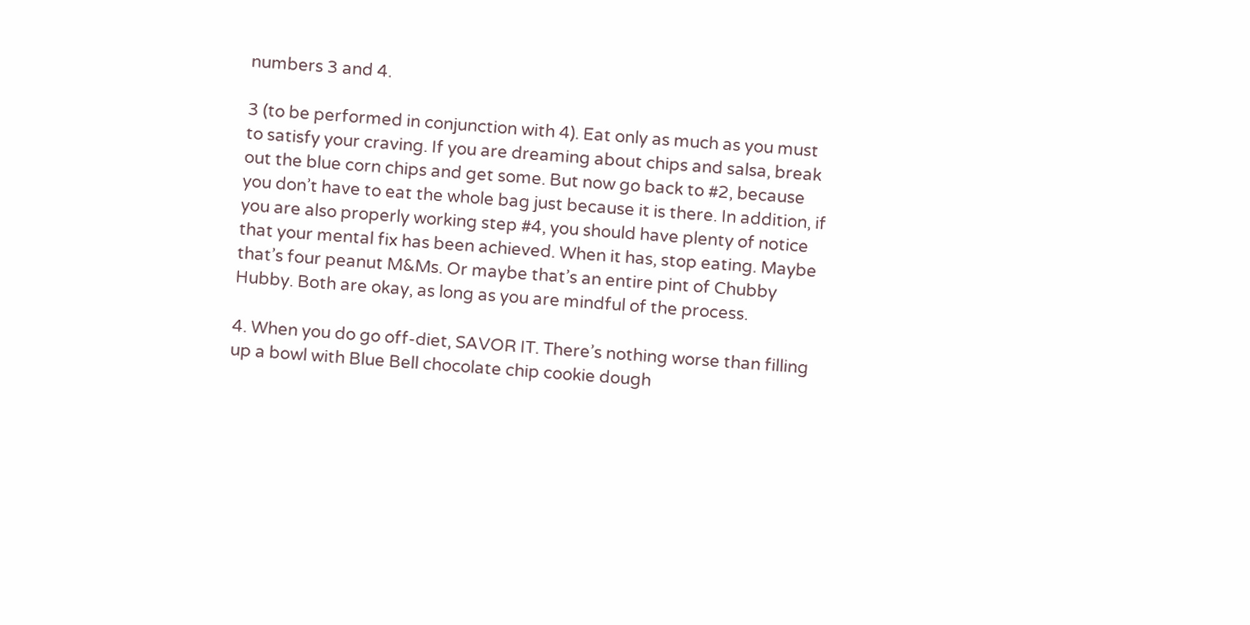numbers 3 and 4.

3 (to be performed in conjunction with 4). Eat only as much as you must to satisfy your craving. If you are dreaming about chips and salsa, break out the blue corn chips and get some. But now go back to #2, because you don’t have to eat the whole bag just because it is there. In addition, if you are also properly working step #4, you should have plenty of notice that your mental fix has been achieved. When it has, stop eating. Maybe that’s four peanut M&Ms. Or maybe that’s an entire pint of Chubby Hubby. Both are okay, as long as you are mindful of the process.

4. When you do go off-diet, SAVOR IT. There’s nothing worse than filling up a bowl with Blue Bell chocolate chip cookie dough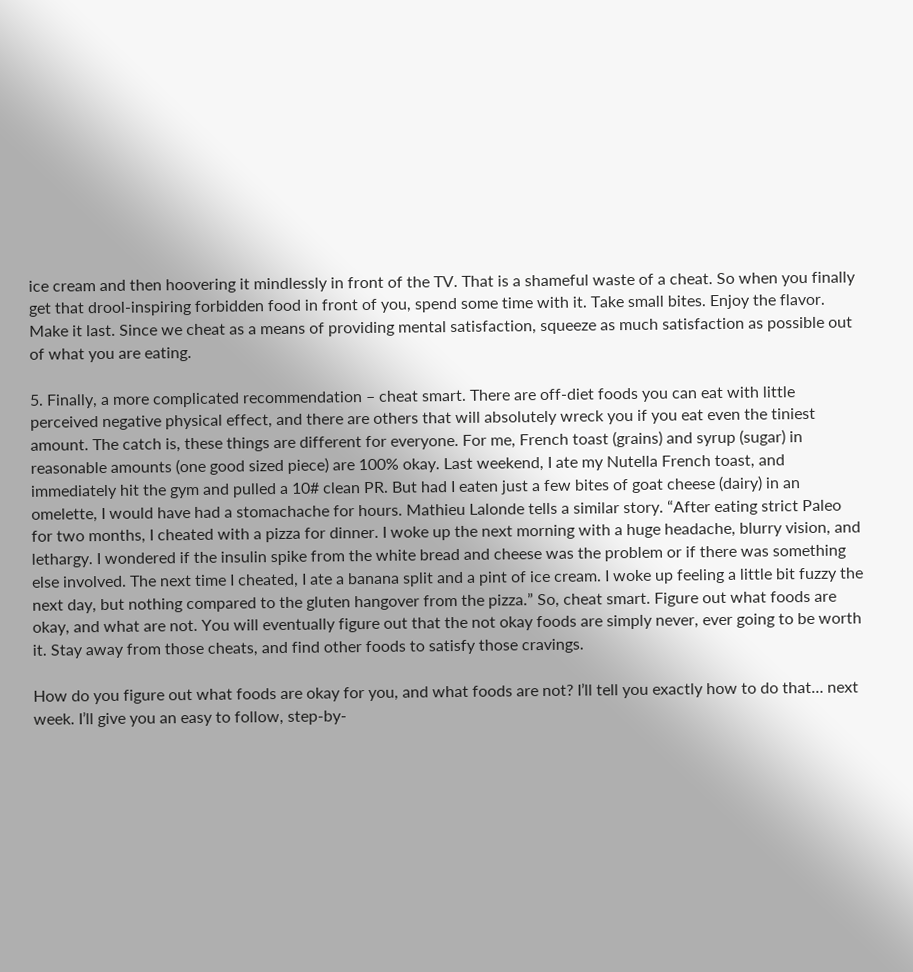ice cream and then hoovering it mindlessly in front of the TV. That is a shameful waste of a cheat. So when you finally get that drool-inspiring forbidden food in front of you, spend some time with it. Take small bites. Enjoy the flavor. Make it last. Since we cheat as a means of providing mental satisfaction, squeeze as much satisfaction as possible out of what you are eating.

5. Finally, a more complicated recommendation – cheat smart. There are off-diet foods you can eat with little perceived negative physical effect, and there are others that will absolutely wreck you if you eat even the tiniest amount. The catch is, these things are different for everyone. For me, French toast (grains) and syrup (sugar) in reasonable amounts (one good sized piece) are 100% okay. Last weekend, I ate my Nutella French toast, and immediately hit the gym and pulled a 10# clean PR. But had I eaten just a few bites of goat cheese (dairy) in an omelette, I would have had a stomachache for hours. Mathieu Lalonde tells a similar story. “After eating strict Paleo for two months, I cheated with a pizza for dinner. I woke up the next morning with a huge headache, blurry vision, and lethargy. I wondered if the insulin spike from the white bread and cheese was the problem or if there was something else involved. The next time I cheated, I ate a banana split and a pint of ice cream. I woke up feeling a little bit fuzzy the next day, but nothing compared to the gluten hangover from the pizza.” So, cheat smart. Figure out what foods are okay, and what are not. You will eventually figure out that the not okay foods are simply never, ever going to be worth it. Stay away from those cheats, and find other foods to satisfy those cravings.

How do you figure out what foods are okay for you, and what foods are not? I’ll tell you exactly how to do that… next week. I’ll give you an easy to follow, step-by-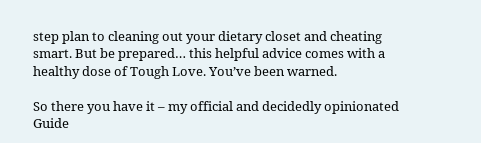step plan to cleaning out your dietary closet and cheating smart. But be prepared… this helpful advice comes with a healthy dose of Tough Love. You’ve been warned.

So there you have it – my official and decidedly opinionated Guide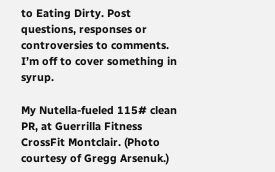to Eating Dirty. Post questions, responses or controversies to comments. I’m off to cover something in syrup.

My Nutella-fueled 115# clean PR, at Guerrilla Fitness CrossFit Montclair. (Photo courtesy of Gregg Arsenuk.)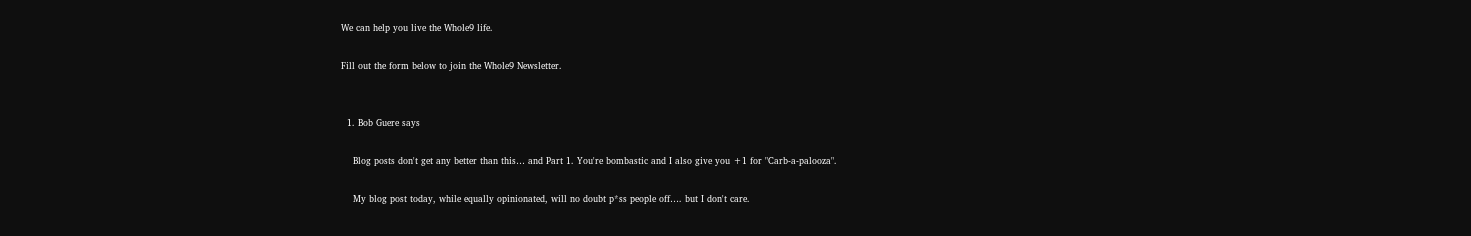We can help you live the Whole9 life.

Fill out the form below to join the Whole9 Newsletter.


  1. Bob Guere says

    Blog posts don't get any better than this… and Part 1. You're bombastic and I also give you +1 for "Carb-a-palooza".

    My blog post today, while equally opinionated, will no doubt p*ss people off…. but I don't care.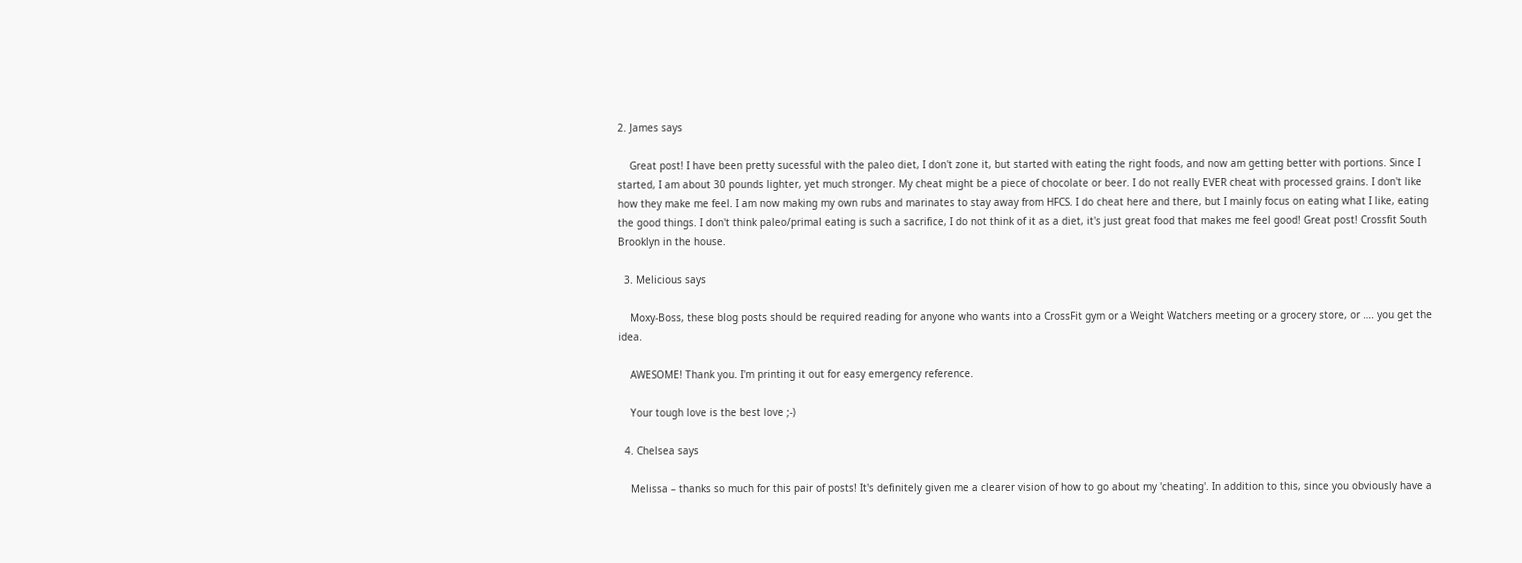2. James says

    Great post! I have been pretty sucessful with the paleo diet, I don't zone it, but started with eating the right foods, and now am getting better with portions. Since I started, I am about 30 pounds lighter, yet much stronger. My cheat might be a piece of chocolate or beer. I do not really EVER cheat with processed grains. I don't like how they make me feel. I am now making my own rubs and marinates to stay away from HFCS. I do cheat here and there, but I mainly focus on eating what I like, eating the good things. I don't think paleo/primal eating is such a sacrifice, I do not think of it as a diet, it's just great food that makes me feel good! Great post! Crossfit South Brooklyn in the house.

  3. Melicious says

    Moxy-Boss, these blog posts should be required reading for anyone who wants into a CrossFit gym or a Weight Watchers meeting or a grocery store, or …. you get the idea.

    AWESOME! Thank you. I'm printing it out for easy emergency reference.

    Your tough love is the best love ;-)

  4. Chelsea says

    Melissa – thanks so much for this pair of posts! It's definitely given me a clearer vision of how to go about my 'cheating'. In addition to this, since you obviously have a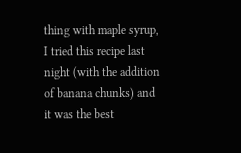thing with maple syrup, I tried this recipe last night (with the addition of banana chunks) and it was the best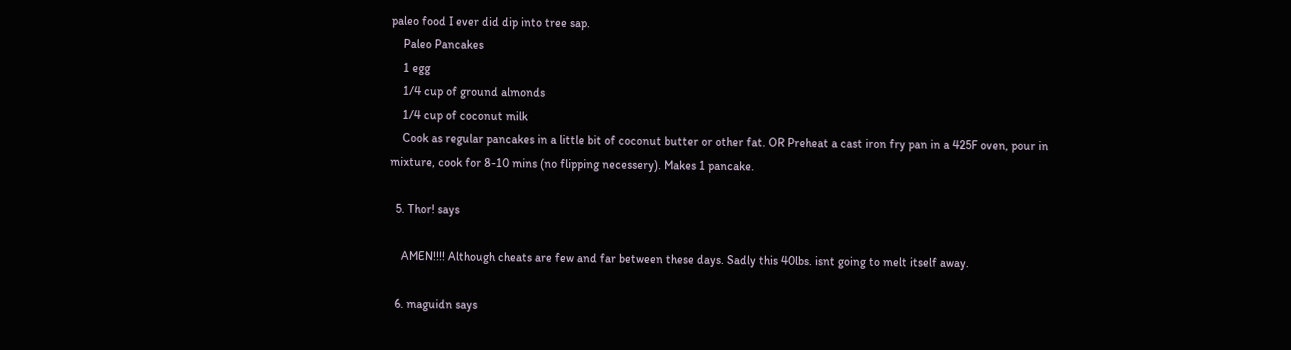paleo food I ever did dip into tree sap.
    Paleo Pancakes
    1 egg
    1/4 cup of ground almonds
    1/4 cup of coconut milk
    Cook as regular pancakes in a little bit of coconut butter or other fat. OR Preheat a cast iron fry pan in a 425F oven, pour in mixture, cook for 8-10 mins (no flipping necessery). Makes 1 pancake.

  5. Thor! says

    AMEN!!!! Although cheats are few and far between these days. Sadly this 40lbs. isnt going to melt itself away.

  6. maguidn says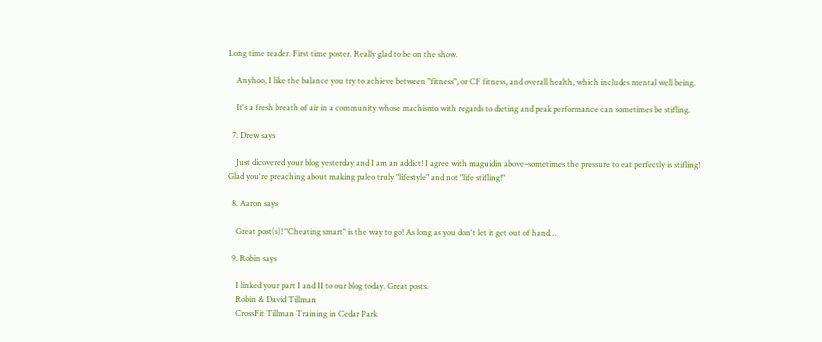Long time reader. First time poster. Really glad to be on the show.

    Anyhoo, I like the balance you try to achieve between "fitness", or CF fitness, and overall health, which includes mental well being.

    It's a fresh breath of air in a community whose machismo with regards to dieting and peak performance can sometimes be stifling.

  7. Drew says

    Just dicovered your blog yesterday and I am an addict! I agree with maguidin above–sometimes the pressure to eat perfectly is stifling! Glad you're preaching about making paleo truly "lifestyle" and not "life stifling!"

  8. Aaron says

    Great post(s)! "Cheating smart" is the way to go! As long as you don't let it get out of hand…

  9. Robin says

    I linked your part I and II to our blog today. Great posts.
    Robin & David Tillman
    CrossFit Tillman Training in Cedar Park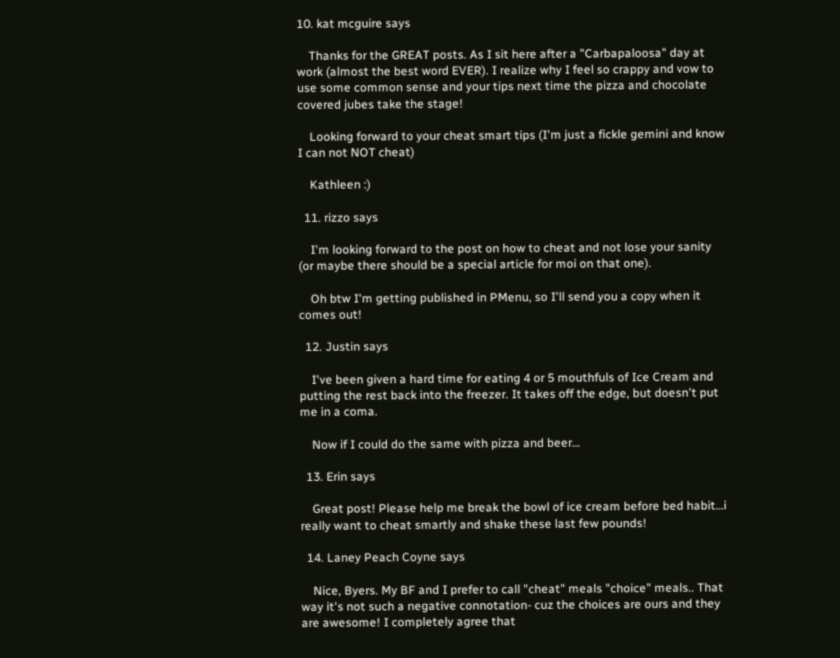10. kat mcguire says

    Thanks for the GREAT posts. As I sit here after a "Carbapaloosa" day at work (almost the best word EVER). I realize why I feel so crappy and vow to use some common sense and your tips next time the pizza and chocolate covered jubes take the stage!

    Looking forward to your cheat smart tips (I'm just a fickle gemini and know I can not NOT cheat)

    Kathleen :)

  11. rizzo says

    I'm looking forward to the post on how to cheat and not lose your sanity (or maybe there should be a special article for moi on that one).

    Oh btw I'm getting published in PMenu, so I'll send you a copy when it comes out!

  12. Justin says

    I've been given a hard time for eating 4 or 5 mouthfuls of Ice Cream and putting the rest back into the freezer. It takes off the edge, but doesn't put me in a coma.

    Now if I could do the same with pizza and beer…

  13. Erin says

    Great post! Please help me break the bowl of ice cream before bed habit…i really want to cheat smartly and shake these last few pounds!

  14. Laney Peach Coyne says

    Nice, Byers. My BF and I prefer to call "cheat" meals "choice" meals.. That way it's not such a negative connotation- cuz the choices are ours and they are awesome! I completely agree that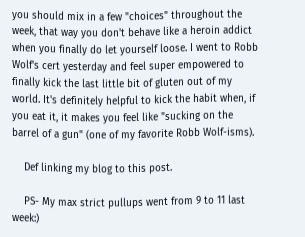you should mix in a few "choices" throughout the week, that way you don't behave like a heroin addict when you finally do let yourself loose. I went to Robb Wolf's cert yesterday and feel super empowered to finally kick the last little bit of gluten out of my world. It's definitely helpful to kick the habit when, if you eat it, it makes you feel like "sucking on the barrel of a gun" (one of my favorite Robb Wolf-isms).

    Def linking my blog to this post.

    PS- My max strict pullups went from 9 to 11 last week:)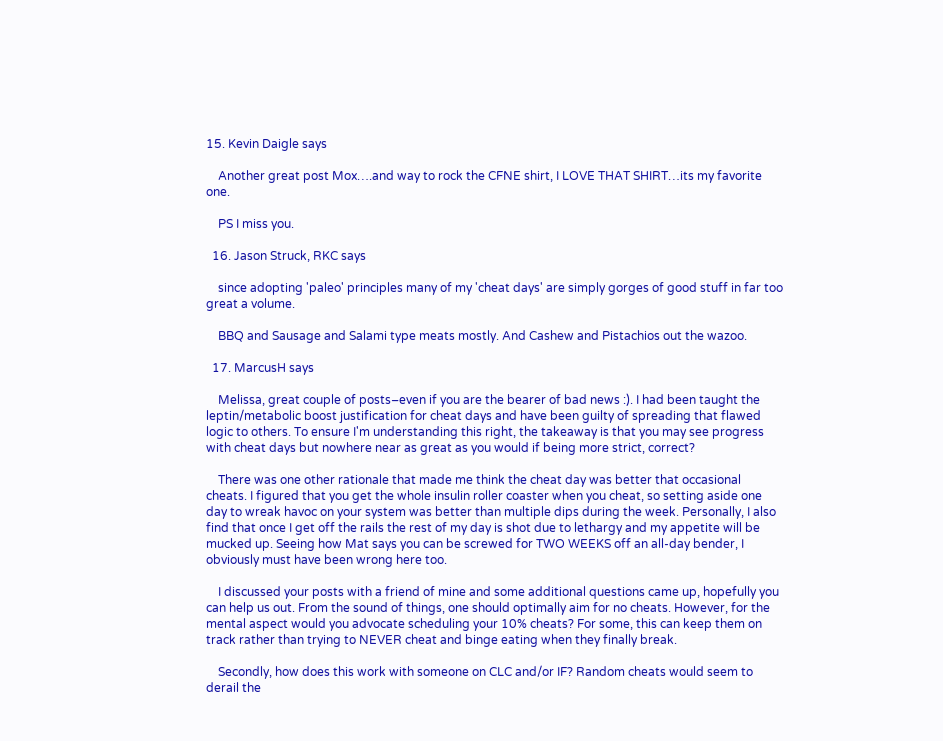15. Kevin Daigle says

    Another great post Mox….and way to rock the CFNE shirt, I LOVE THAT SHIRT…its my favorite one.

    PS I miss you.

  16. Jason Struck, RKC says

    since adopting 'paleo' principles many of my 'cheat days' are simply gorges of good stuff in far too great a volume.

    BBQ and Sausage and Salami type meats mostly. And Cashew and Pistachios out the wazoo.

  17. MarcusH says

    Melissa, great couple of posts–even if you are the bearer of bad news :). I had been taught the leptin/metabolic boost justification for cheat days and have been guilty of spreading that flawed logic to others. To ensure I'm understanding this right, the takeaway is that you may see progress with cheat days but nowhere near as great as you would if being more strict, correct?

    There was one other rationale that made me think the cheat day was better that occasional cheats. I figured that you get the whole insulin roller coaster when you cheat, so setting aside one day to wreak havoc on your system was better than multiple dips during the week. Personally, I also find that once I get off the rails the rest of my day is shot due to lethargy and my appetite will be mucked up. Seeing how Mat says you can be screwed for TWO WEEKS off an all-day bender, I obviously must have been wrong here too.

    I discussed your posts with a friend of mine and some additional questions came up, hopefully you can help us out. From the sound of things, one should optimally aim for no cheats. However, for the mental aspect would you advocate scheduling your 10% cheats? For some, this can keep them on track rather than trying to NEVER cheat and binge eating when they finally break.

    Secondly, how does this work with someone on CLC and/or IF? Random cheats would seem to derail the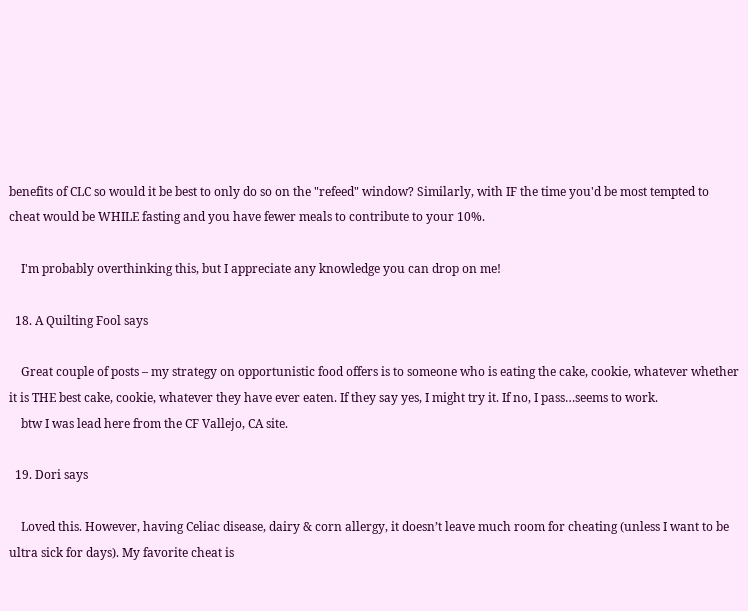benefits of CLC so would it be best to only do so on the "refeed" window? Similarly, with IF the time you'd be most tempted to cheat would be WHILE fasting and you have fewer meals to contribute to your 10%.

    I'm probably overthinking this, but I appreciate any knowledge you can drop on me!

  18. A Quilting Fool says

    Great couple of posts – my strategy on opportunistic food offers is to someone who is eating the cake, cookie, whatever whether it is THE best cake, cookie, whatever they have ever eaten. If they say yes, I might try it. If no, I pass…seems to work.
    btw I was lead here from the CF Vallejo, CA site.

  19. Dori says

    Loved this. However, having Celiac disease, dairy & corn allergy, it doesn’t leave much room for cheating (unless I want to be ultra sick for days). My favorite cheat is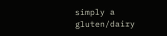simply a gluten/dairy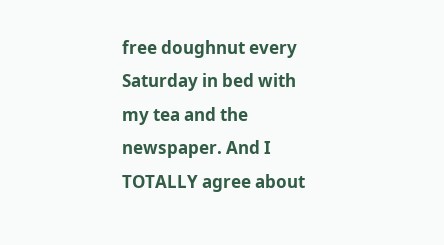free doughnut every Saturday in bed with my tea and the newspaper. And I TOTALLY agree about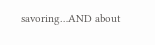savoring…AND about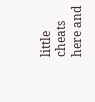little cheats here and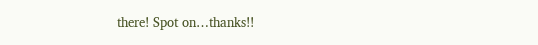there! Spot on…thanks!!